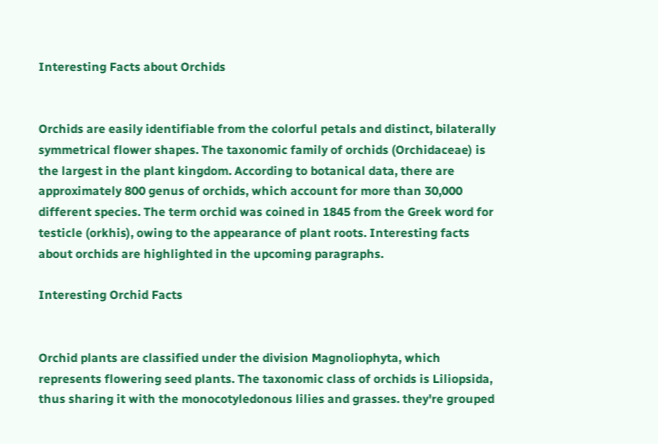Interesting Facts about Orchids


Orchids are easily identifiable from the colorful petals and distinct, bilaterally symmetrical flower shapes. The taxonomic family of orchids (Orchidaceae) is the largest in the plant kingdom. According to botanical data, there are approximately 800 genus of orchids, which account for more than 30,000 different species. The term orchid was coined in 1845 from the Greek word for testicle (orkhis), owing to the appearance of plant roots. Interesting facts about orchids are highlighted in the upcoming paragraphs.

Interesting Orchid Facts


Orchid plants are classified under the division Magnoliophyta, which represents flowering seed plants. The taxonomic class of orchids is Liliopsida, thus sharing it with the monocotyledonous lilies and grasses. they're grouped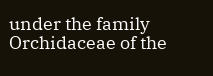under the family Orchidaceae of the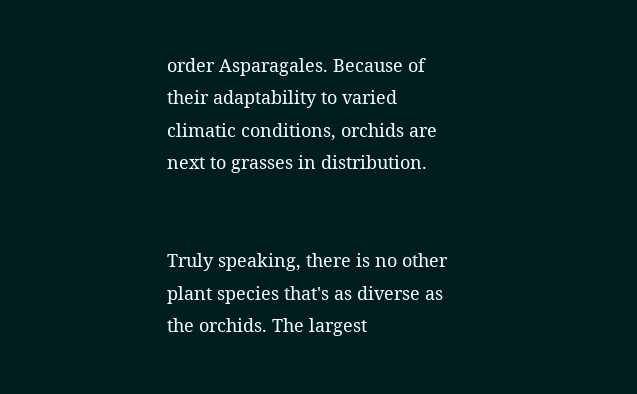order Asparagales. Because of their adaptability to varied climatic conditions, orchids are next to grasses in distribution.


Truly speaking, there is no other plant species that's as diverse as the orchids. The largest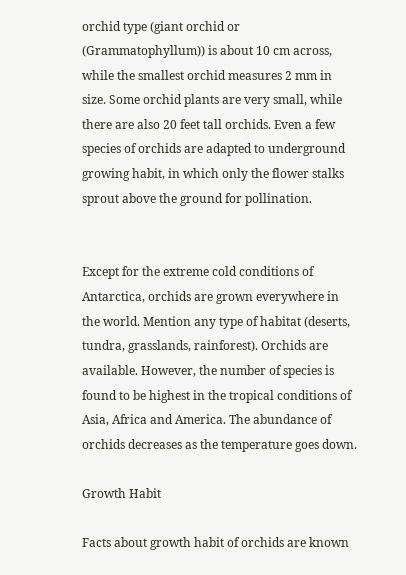orchid type (giant orchid or (Grammatophyllum)) is about 10 cm across, while the smallest orchid measures 2 mm in size. Some orchid plants are very small, while there are also 20 feet tall orchids. Even a few species of orchids are adapted to underground growing habit, in which only the flower stalks sprout above the ground for pollination.


Except for the extreme cold conditions of Antarctica, orchids are grown everywhere in the world. Mention any type of habitat (deserts, tundra, grasslands, rainforest). Orchids are available. However, the number of species is found to be highest in the tropical conditions of Asia, Africa and America. The abundance of orchids decreases as the temperature goes down.

Growth Habit

Facts about growth habit of orchids are known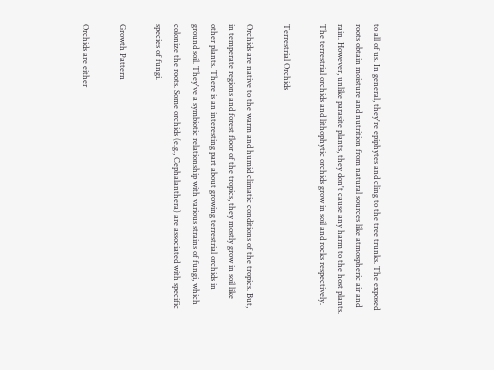to all of us. In general, they're epiphytes and cling to the tree trunks. The exposed roots obtain moisture and nutrition from natural sources like atmospheric air and rain. However, unlike parasite plants, they don't cause any harm to the host plants. The terrestrial orchids and lithophytic orchids grow in soil and rocks respectively.

Terrestrial Orchids

Orchids are native to the warm and humid climatic conditions of the tropics. But, in temperate regions and forest floor of the tropics, they mostly grow in soil like other plants. There is an interesting part about growing terrestrial orchids in ground soil. They've a symbiotic relationship with various strains of fungi, which colonize the roots. Some orchids (e.g., Cephalanthera) are associated with specific species of fungi.

Growth Pattern

Orchids are either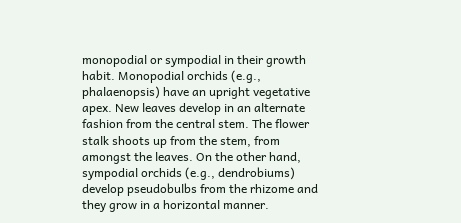monopodial or sympodial in their growth habit. Monopodial orchids (e.g., phalaenopsis) have an upright vegetative apex. New leaves develop in an alternate fashion from the central stem. The flower stalk shoots up from the stem, from amongst the leaves. On the other hand, sympodial orchids (e.g., dendrobiums) develop pseudobulbs from the rhizome and they grow in a horizontal manner.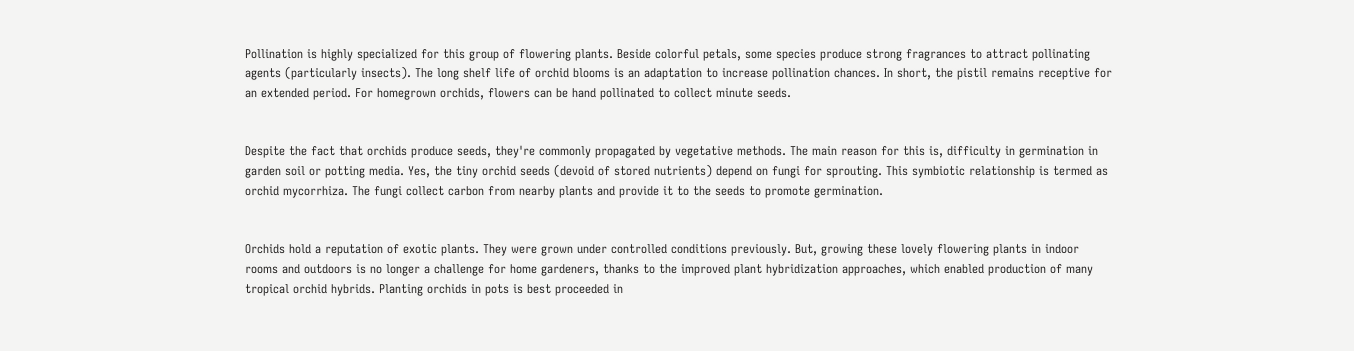Pollination is highly specialized for this group of flowering plants. Beside colorful petals, some species produce strong fragrances to attract pollinating agents (particularly insects). The long shelf life of orchid blooms is an adaptation to increase pollination chances. In short, the pistil remains receptive for an extended period. For homegrown orchids, flowers can be hand pollinated to collect minute seeds.


Despite the fact that orchids produce seeds, they're commonly propagated by vegetative methods. The main reason for this is, difficulty in germination in garden soil or potting media. Yes, the tiny orchid seeds (devoid of stored nutrients) depend on fungi for sprouting. This symbiotic relationship is termed as orchid mycorrhiza. The fungi collect carbon from nearby plants and provide it to the seeds to promote germination.


Orchids hold a reputation of exotic plants. They were grown under controlled conditions previously. But, growing these lovely flowering plants in indoor rooms and outdoors is no longer a challenge for home gardeners, thanks to the improved plant hybridization approaches, which enabled production of many tropical orchid hybrids. Planting orchids in pots is best proceeded in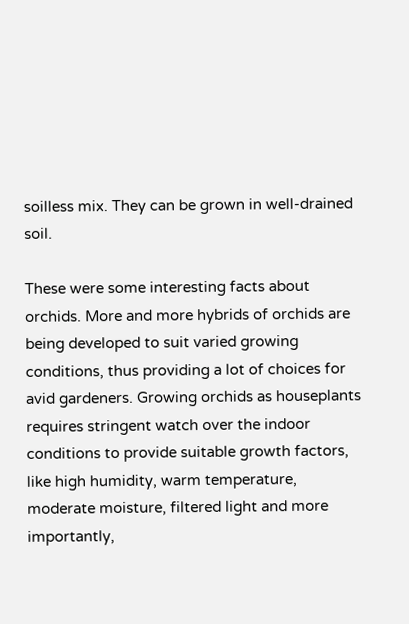soilless mix. They can be grown in well-drained soil.

These were some interesting facts about orchids. More and more hybrids of orchids are being developed to suit varied growing conditions, thus providing a lot of choices for avid gardeners. Growing orchids as houseplants requires stringent watch over the indoor conditions to provide suitable growth factors, like high humidity, warm temperature, moderate moisture, filtered light and more importantly,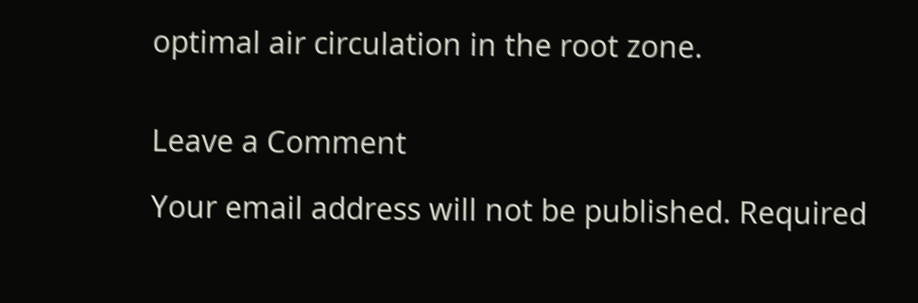optimal air circulation in the root zone.


Leave a Comment

Your email address will not be published. Required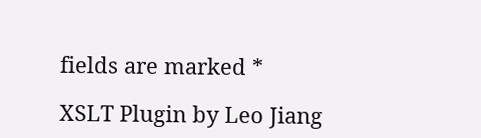fields are marked *

XSLT Plugin by Leo Jiang